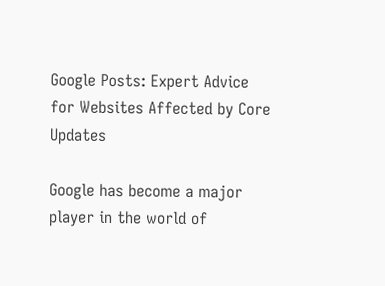Google Posts: Expert Advice for Websites Affected by Core Updates

Google has become a major player in the world of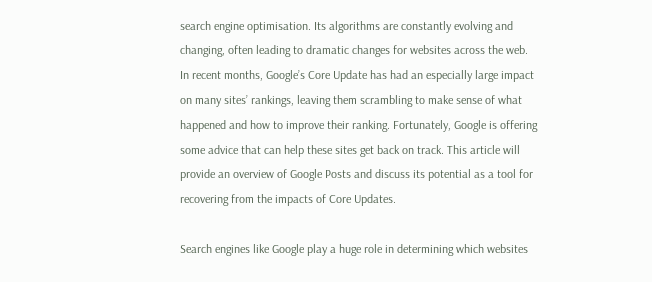search engine optimisation. Its algorithms are constantly evolving and changing, often leading to dramatic changes for websites across the web. In recent months, Google’s Core Update has had an especially large impact on many sites’ rankings, leaving them scrambling to make sense of what happened and how to improve their ranking. Fortunately, Google is offering some advice that can help these sites get back on track. This article will provide an overview of Google Posts and discuss its potential as a tool for recovering from the impacts of Core Updates.

Search engines like Google play a huge role in determining which websites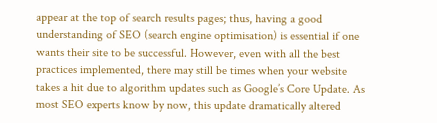appear at the top of search results pages; thus, having a good understanding of SEO (search engine optimisation) is essential if one wants their site to be successful. However, even with all the best practices implemented, there may still be times when your website takes a hit due to algorithm updates such as Google’s Core Update. As most SEO experts know by now, this update dramatically altered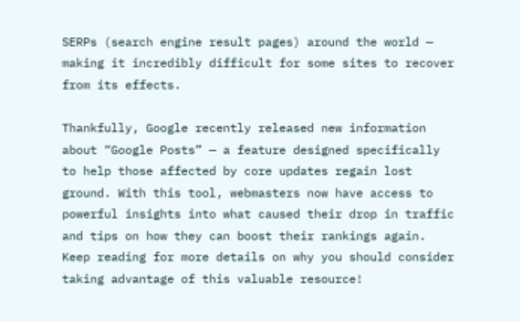SERPs (search engine result pages) around the world — making it incredibly difficult for some sites to recover from its effects.

Thankfully, Google recently released new information about “Google Posts” — a feature designed specifically to help those affected by core updates regain lost ground. With this tool, webmasters now have access to powerful insights into what caused their drop in traffic and tips on how they can boost their rankings again. Keep reading for more details on why you should consider taking advantage of this valuable resource!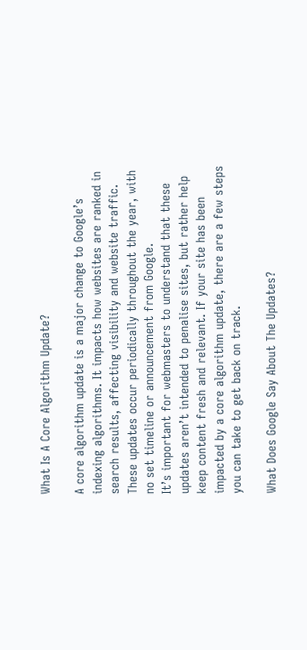What Is A Core Algorithm Update?

A core algorithm update is a major change to Google’s indexing algorithms. It impacts how websites are ranked in search results, affecting visibility and website traffic. These updates occur periodically throughout the year, with no set timeline or announcement from Google.
It’s important for webmasters to understand that these updates aren’t intended to penalise sites, but rather help keep content fresh and relevant. If your site has been impacted by a core algorithm update, there are a few steps you can take to get back on track.

What Does Google Say About The Updates?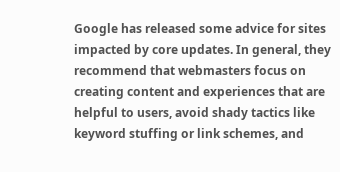Google has released some advice for sites impacted by core updates. In general, they recommend that webmasters focus on creating content and experiences that are helpful to users, avoid shady tactics like keyword stuffing or link schemes, and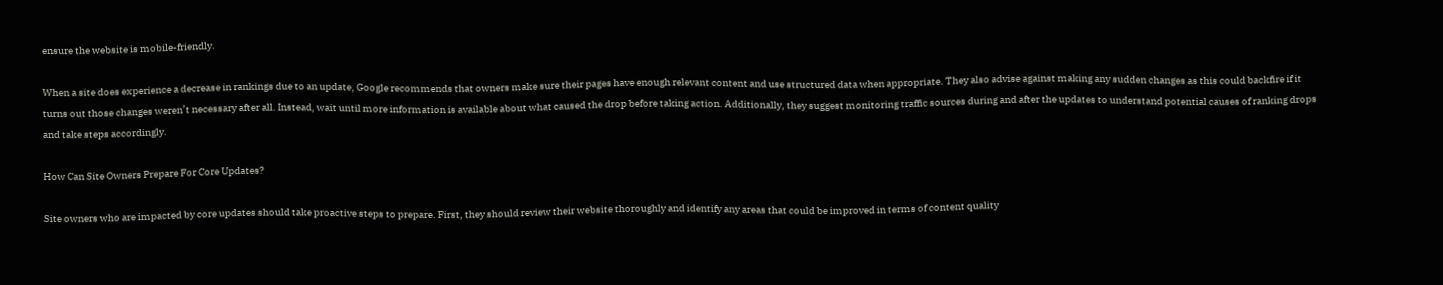ensure the website is mobile-friendly.

When a site does experience a decrease in rankings due to an update, Google recommends that owners make sure their pages have enough relevant content and use structured data when appropriate. They also advise against making any sudden changes as this could backfire if it turns out those changes weren’t necessary after all. Instead, wait until more information is available about what caused the drop before taking action. Additionally, they suggest monitoring traffic sources during and after the updates to understand potential causes of ranking drops and take steps accordingly.

How Can Site Owners Prepare For Core Updates?

Site owners who are impacted by core updates should take proactive steps to prepare. First, they should review their website thoroughly and identify any areas that could be improved in terms of content quality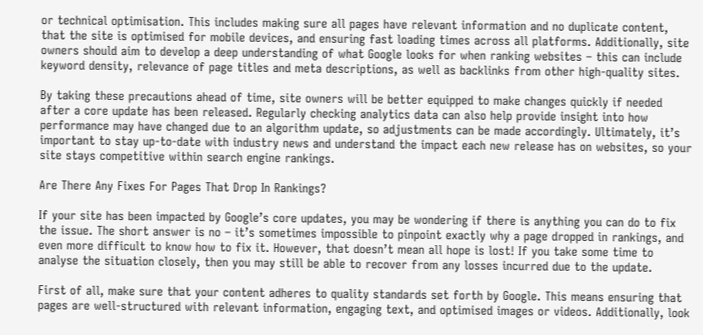or technical optimisation. This includes making sure all pages have relevant information and no duplicate content, that the site is optimised for mobile devices, and ensuring fast loading times across all platforms. Additionally, site owners should aim to develop a deep understanding of what Google looks for when ranking websites – this can include keyword density, relevance of page titles and meta descriptions, as well as backlinks from other high-quality sites.

By taking these precautions ahead of time, site owners will be better equipped to make changes quickly if needed after a core update has been released. Regularly checking analytics data can also help provide insight into how performance may have changed due to an algorithm update, so adjustments can be made accordingly. Ultimately, it’s important to stay up-to-date with industry news and understand the impact each new release has on websites, so your site stays competitive within search engine rankings.

Are There Any Fixes For Pages That Drop In Rankings?

If your site has been impacted by Google’s core updates, you may be wondering if there is anything you can do to fix the issue. The short answer is no – it’s sometimes impossible to pinpoint exactly why a page dropped in rankings, and even more difficult to know how to fix it. However, that doesn’t mean all hope is lost! If you take some time to analyse the situation closely, then you may still be able to recover from any losses incurred due to the update.

First of all, make sure that your content adheres to quality standards set forth by Google. This means ensuring that pages are well-structured with relevant information, engaging text, and optimised images or videos. Additionally, look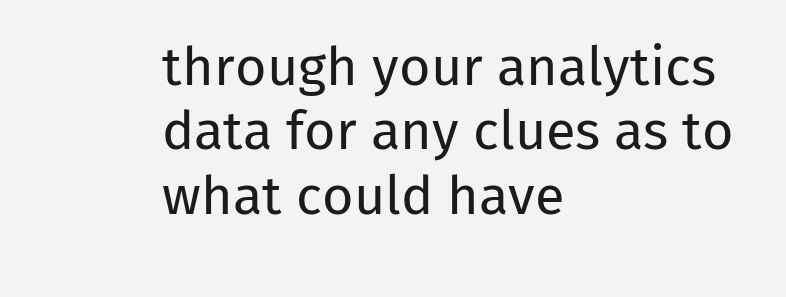through your analytics data for any clues as to what could have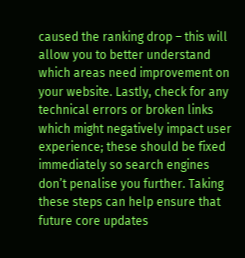caused the ranking drop – this will allow you to better understand which areas need improvement on your website. Lastly, check for any technical errors or broken links which might negatively impact user experience; these should be fixed immediately so search engines don’t penalise you further. Taking these steps can help ensure that future core updates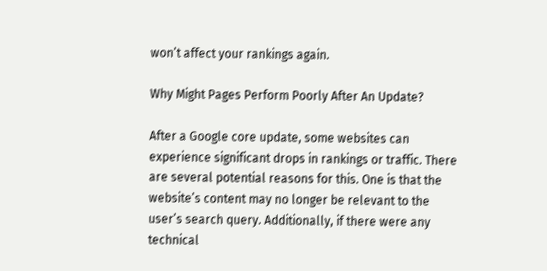won’t affect your rankings again.

Why Might Pages Perform Poorly After An Update?

After a Google core update, some websites can experience significant drops in rankings or traffic. There are several potential reasons for this. One is that the website’s content may no longer be relevant to the user’s search query. Additionally, if there were any technical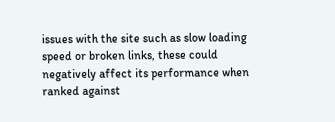issues with the site such as slow loading speed or broken links, these could negatively affect its performance when ranked against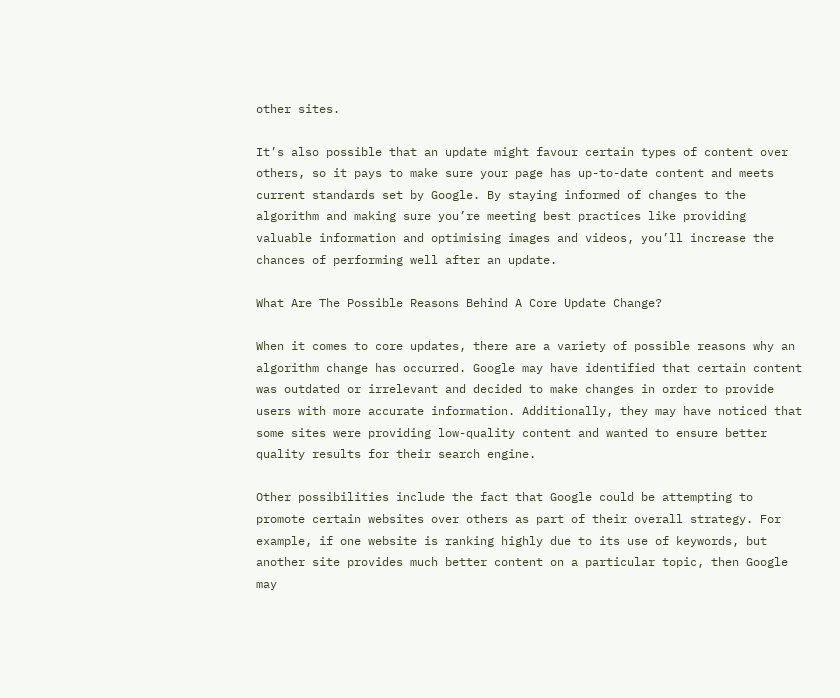other sites.

It’s also possible that an update might favour certain types of content over others, so it pays to make sure your page has up-to-date content and meets current standards set by Google. By staying informed of changes to the algorithm and making sure you’re meeting best practices like providing valuable information and optimising images and videos, you’ll increase the chances of performing well after an update.

What Are The Possible Reasons Behind A Core Update Change?

When it comes to core updates, there are a variety of possible reasons why an algorithm change has occurred. Google may have identified that certain content was outdated or irrelevant and decided to make changes in order to provide users with more accurate information. Additionally, they may have noticed that some sites were providing low-quality content and wanted to ensure better quality results for their search engine.

Other possibilities include the fact that Google could be attempting to promote certain websites over others as part of their overall strategy. For example, if one website is ranking highly due to its use of keywords, but another site provides much better content on a particular topic, then Google may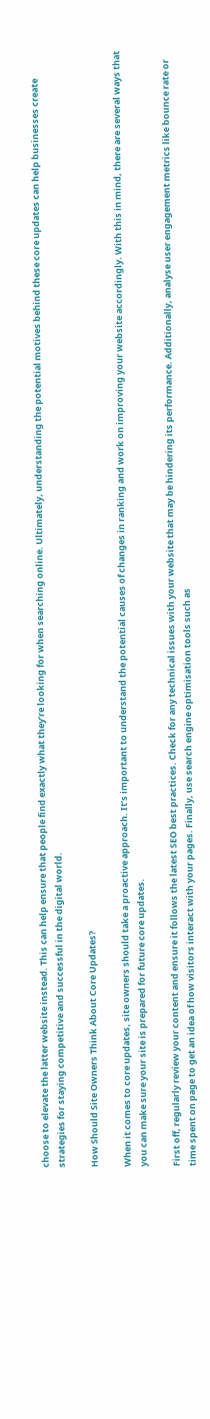choose to elevate the latter website instead. This can help ensure that people find exactly what they’re looking for when searching online. Ultimately, understanding the potential motives behind these core updates can help businesses create strategies for staying competitive and successful in the digital world.

How Should Site Owners Think About Core Updates?

When it comes to core updates, site owners should take a proactive approach. It’s important to understand the potential causes of changes in ranking and work on improving your website accordingly. With this in mind, there are several ways that you can make sure your site is prepared for future core updates.

First off, regularly review your content and ensure it follows the latest SEO best practices. Check for any technical issues with your website that may be hindering its performance. Additionally, analyse user engagement metrics like bounce rate or time spent on page to get an idea of how visitors interact with your pages. Finally, use search engine optimisation tools such as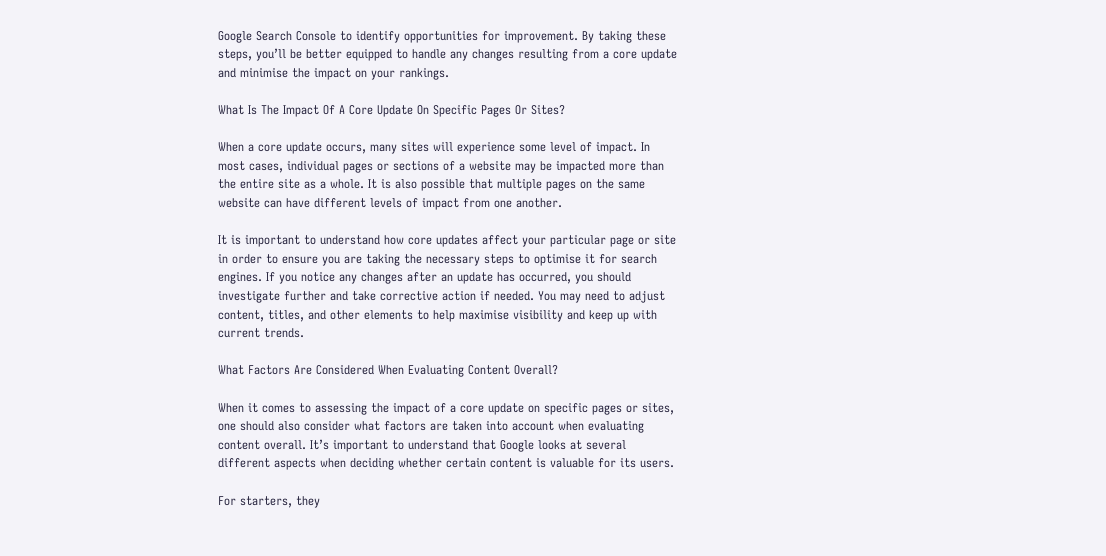Google Search Console to identify opportunities for improvement. By taking these steps, you’ll be better equipped to handle any changes resulting from a core update and minimise the impact on your rankings.

What Is The Impact Of A Core Update On Specific Pages Or Sites?

When a core update occurs, many sites will experience some level of impact. In most cases, individual pages or sections of a website may be impacted more than the entire site as a whole. It is also possible that multiple pages on the same website can have different levels of impact from one another.

It is important to understand how core updates affect your particular page or site in order to ensure you are taking the necessary steps to optimise it for search engines. If you notice any changes after an update has occurred, you should investigate further and take corrective action if needed. You may need to adjust content, titles, and other elements to help maximise visibility and keep up with current trends.

What Factors Are Considered When Evaluating Content Overall?

When it comes to assessing the impact of a core update on specific pages or sites, one should also consider what factors are taken into account when evaluating content overall. It’s important to understand that Google looks at several different aspects when deciding whether certain content is valuable for its users.

For starters, they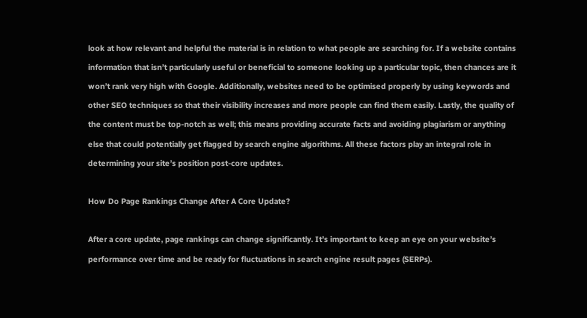look at how relevant and helpful the material is in relation to what people are searching for. If a website contains information that isn’t particularly useful or beneficial to someone looking up a particular topic, then chances are it won’t rank very high with Google. Additionally, websites need to be optimised properly by using keywords and other SEO techniques so that their visibility increases and more people can find them easily. Lastly, the quality of the content must be top-notch as well; this means providing accurate facts and avoiding plagiarism or anything else that could potentially get flagged by search engine algorithms. All these factors play an integral role in determining your site’s position post-core updates.

How Do Page Rankings Change After A Core Update?

After a core update, page rankings can change significantly. It’s important to keep an eye on your website’s performance over time and be ready for fluctuations in search engine result pages (SERPs).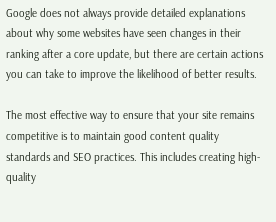Google does not always provide detailed explanations about why some websites have seen changes in their ranking after a core update, but there are certain actions you can take to improve the likelihood of better results.

The most effective way to ensure that your site remains competitive is to maintain good content quality standards and SEO practices. This includes creating high-quality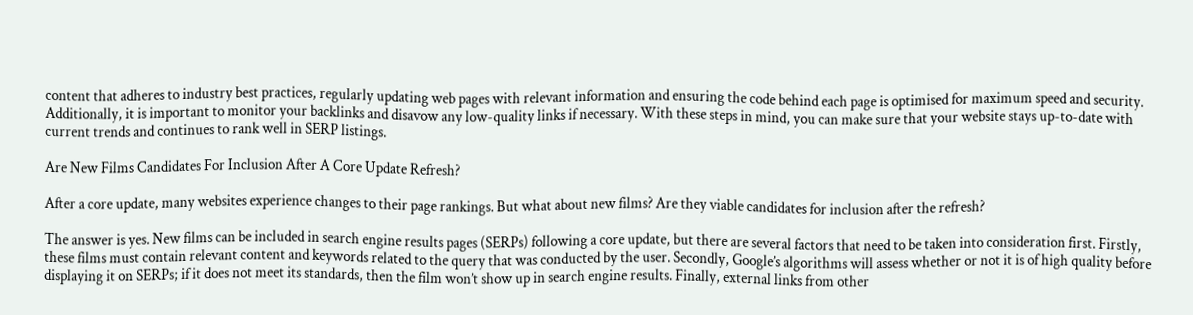content that adheres to industry best practices, regularly updating web pages with relevant information and ensuring the code behind each page is optimised for maximum speed and security. Additionally, it is important to monitor your backlinks and disavow any low-quality links if necessary. With these steps in mind, you can make sure that your website stays up-to-date with current trends and continues to rank well in SERP listings.

Are New Films Candidates For Inclusion After A Core Update Refresh?

After a core update, many websites experience changes to their page rankings. But what about new films? Are they viable candidates for inclusion after the refresh?

The answer is yes. New films can be included in search engine results pages (SERPs) following a core update, but there are several factors that need to be taken into consideration first. Firstly, these films must contain relevant content and keywords related to the query that was conducted by the user. Secondly, Google’s algorithms will assess whether or not it is of high quality before displaying it on SERPs; if it does not meet its standards, then the film won’t show up in search engine results. Finally, external links from other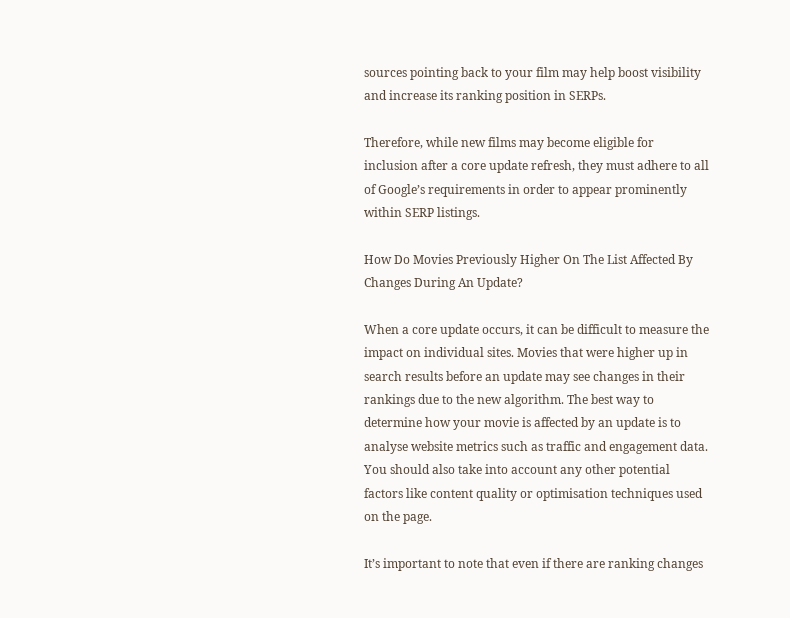sources pointing back to your film may help boost visibility and increase its ranking position in SERPs.

Therefore, while new films may become eligible for inclusion after a core update refresh, they must adhere to all of Google’s requirements in order to appear prominently within SERP listings.

How Do Movies Previously Higher On The List Affected By Changes During An Update?

When a core update occurs, it can be difficult to measure the impact on individual sites. Movies that were higher up in search results before an update may see changes in their rankings due to the new algorithm. The best way to determine how your movie is affected by an update is to analyse website metrics such as traffic and engagement data. You should also take into account any other potential factors like content quality or optimisation techniques used on the page.

It’s important to note that even if there are ranking changes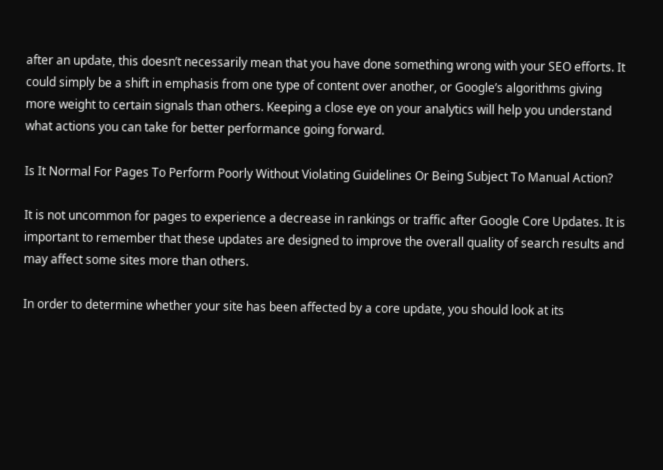after an update, this doesn’t necessarily mean that you have done something wrong with your SEO efforts. It could simply be a shift in emphasis from one type of content over another, or Google’s algorithms giving more weight to certain signals than others. Keeping a close eye on your analytics will help you understand what actions you can take for better performance going forward.

Is It Normal For Pages To Perform Poorly Without Violating Guidelines Or Being Subject To Manual Action?

It is not uncommon for pages to experience a decrease in rankings or traffic after Google Core Updates. It is important to remember that these updates are designed to improve the overall quality of search results and may affect some sites more than others.

In order to determine whether your site has been affected by a core update, you should look at its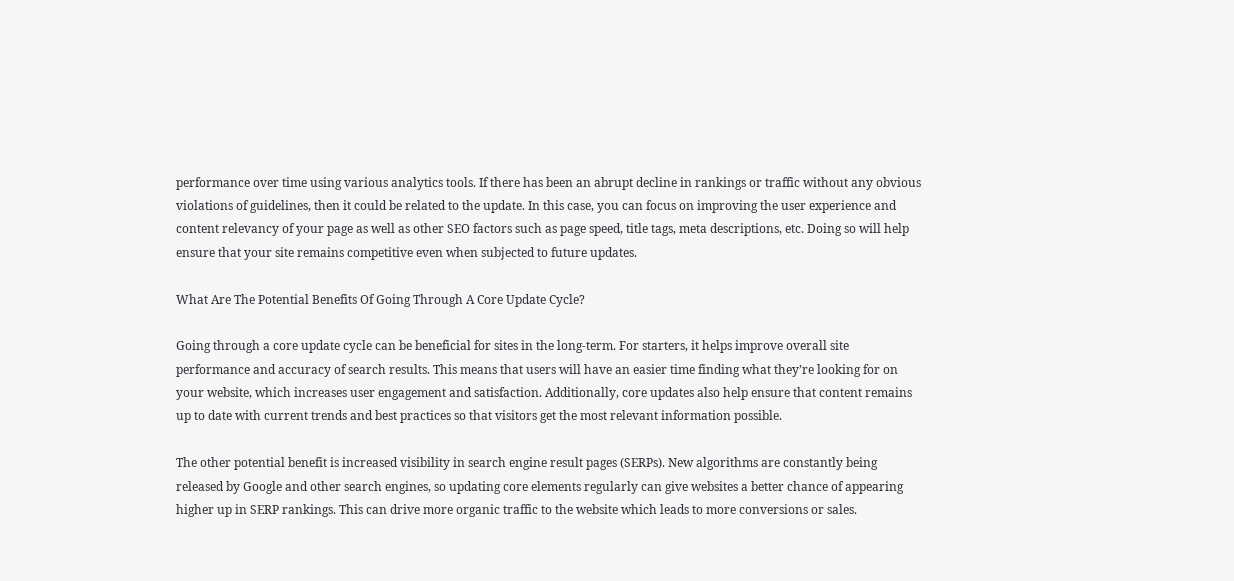performance over time using various analytics tools. If there has been an abrupt decline in rankings or traffic without any obvious violations of guidelines, then it could be related to the update. In this case, you can focus on improving the user experience and content relevancy of your page as well as other SEO factors such as page speed, title tags, meta descriptions, etc. Doing so will help ensure that your site remains competitive even when subjected to future updates.

What Are The Potential Benefits Of Going Through A Core Update Cycle?

Going through a core update cycle can be beneficial for sites in the long-term. For starters, it helps improve overall site performance and accuracy of search results. This means that users will have an easier time finding what they’re looking for on your website, which increases user engagement and satisfaction. Additionally, core updates also help ensure that content remains up to date with current trends and best practices so that visitors get the most relevant information possible.

The other potential benefit is increased visibility in search engine result pages (SERPs). New algorithms are constantly being released by Google and other search engines, so updating core elements regularly can give websites a better chance of appearing higher up in SERP rankings. This can drive more organic traffic to the website which leads to more conversions or sales.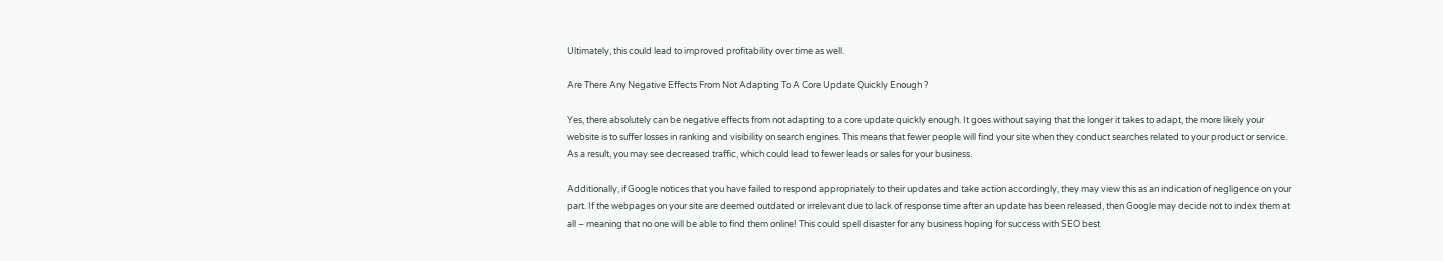Ultimately, this could lead to improved profitability over time as well.

Are There Any Negative Effects From Not Adapting To A Core Update Quickly Enough ?

Yes, there absolutely can be negative effects from not adapting to a core update quickly enough. It goes without saying that the longer it takes to adapt, the more likely your website is to suffer losses in ranking and visibility on search engines. This means that fewer people will find your site when they conduct searches related to your product or service. As a result, you may see decreased traffic, which could lead to fewer leads or sales for your business.

Additionally, if Google notices that you have failed to respond appropriately to their updates and take action accordingly, they may view this as an indication of negligence on your part. If the webpages on your site are deemed outdated or irrelevant due to lack of response time after an update has been released, then Google may decide not to index them at all – meaning that no one will be able to find them online! This could spell disaster for any business hoping for success with SEO best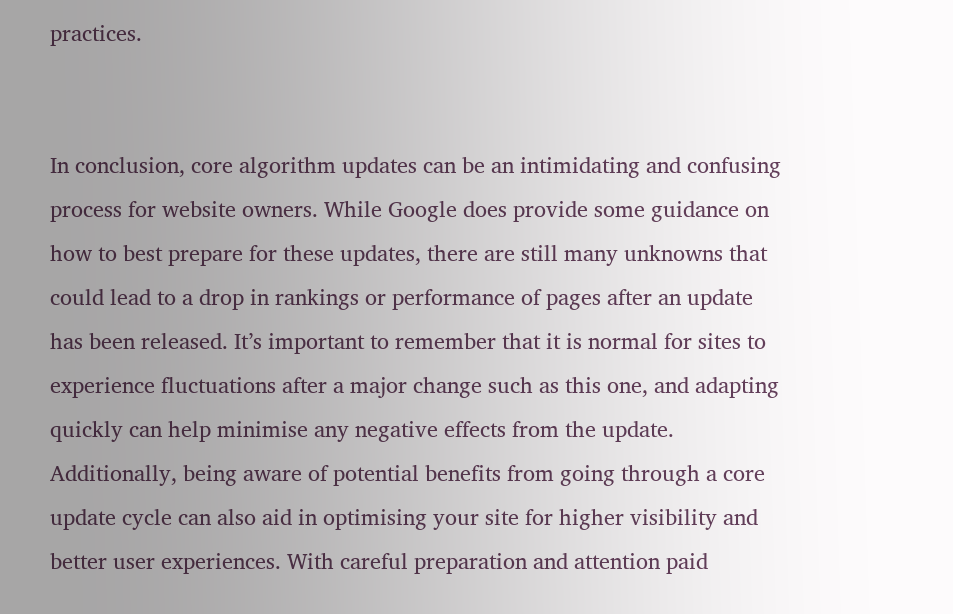practices.


In conclusion, core algorithm updates can be an intimidating and confusing process for website owners. While Google does provide some guidance on how to best prepare for these updates, there are still many unknowns that could lead to a drop in rankings or performance of pages after an update has been released. It’s important to remember that it is normal for sites to experience fluctuations after a major change such as this one, and adapting quickly can help minimise any negative effects from the update. Additionally, being aware of potential benefits from going through a core update cycle can also aid in optimising your site for higher visibility and better user experiences. With careful preparation and attention paid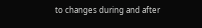to changes during and after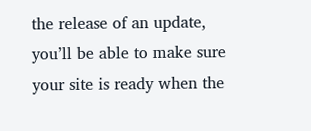the release of an update, you’ll be able to make sure your site is ready when the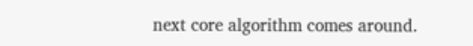next core algorithm comes around.